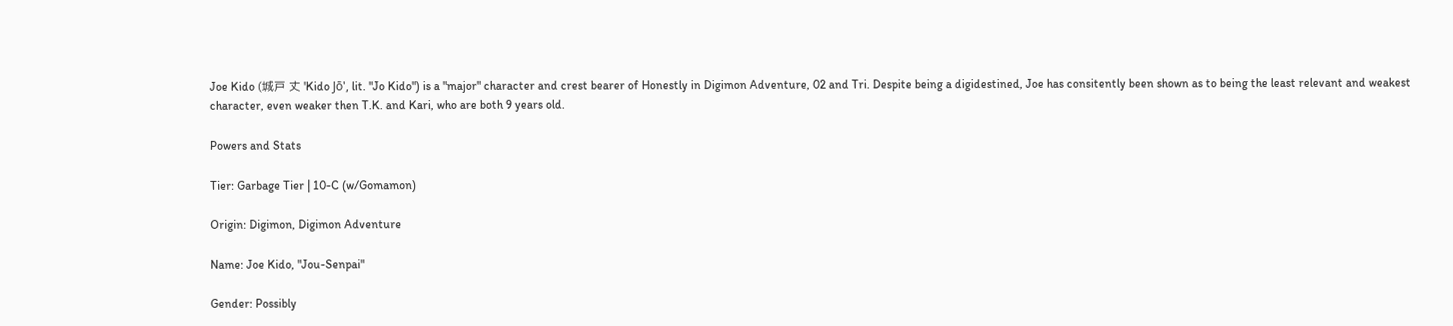Joe Kido (城戸 丈 'Kido Jō', lit. "Jo Kido") is a "major" character and crest bearer of Honestly in Digimon Adventure, 02 and Tri. Despite being a digidestined, Joe has consitently been shown as to being the least relevant and weakest character, even weaker then T.K. and Kari, who are both 9 years old.

Powers and Stats

Tier: Garbage Tier | 10-C (w/Gomamon)

Origin: Digimon, Digimon Adventure

Name: Joe Kido, "Jou-Senpai"

Gender: Possibly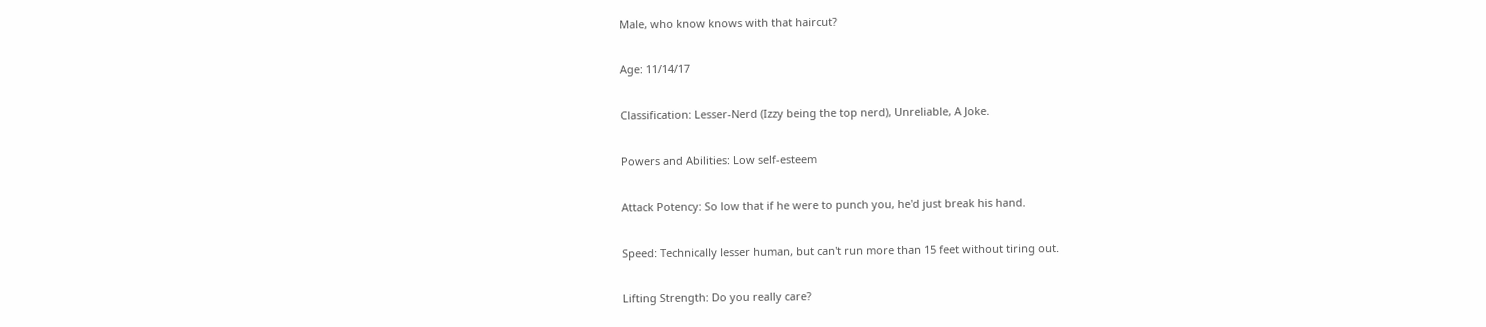Male, who know knows with that haircut?

Age: 11/14/17

Classification: Lesser-Nerd (Izzy being the top nerd), Unreliable, A Joke.

Powers and Abilities: Low self-esteem

Attack Potency: So low that if he were to punch you, he'd just break his hand.

Speed: Technically lesser human, but can't run more than 15 feet without tiring out.

Lifting Strength: Do you really care?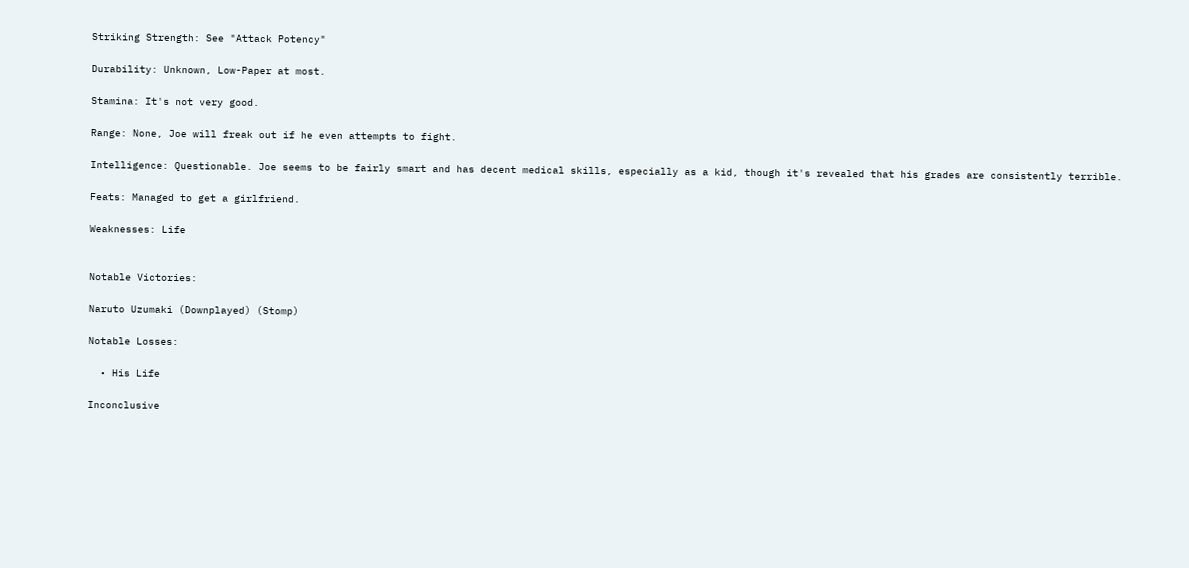Striking Strength: See "Attack Potency"

Durability: Unknown, Low-Paper at most.

Stamina: It's not very good.

Range: None, Joe will freak out if he even attempts to fight.

Intelligence: Questionable. Joe seems to be fairly smart and has decent medical skills, especially as a kid, though it's revealed that his grades are consistently terrible.

Feats: Managed to get a girlfriend.

Weaknesses: Life


Notable Victories:

Naruto Uzumaki (Downplayed) (Stomp)

Notable Losses:

  • His Life

Inconclusive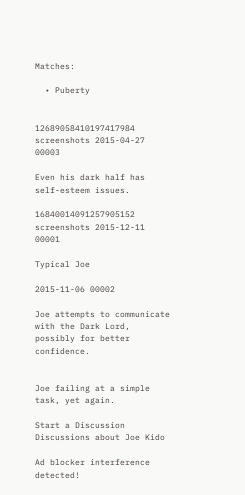Matches:

  • Puberty


12689058410197417984 screenshots 2015-04-27 00003

Even his dark half has self-esteem issues.

16840014091257905152 screenshots 2015-12-11 00001

Typical Joe

2015-11-06 00002

Joe attempts to communicate with the Dark Lord, possibly for better confidence.


Joe failing at a simple task, yet again.

Start a Discussion Discussions about Joe Kido

Ad blocker interference detected!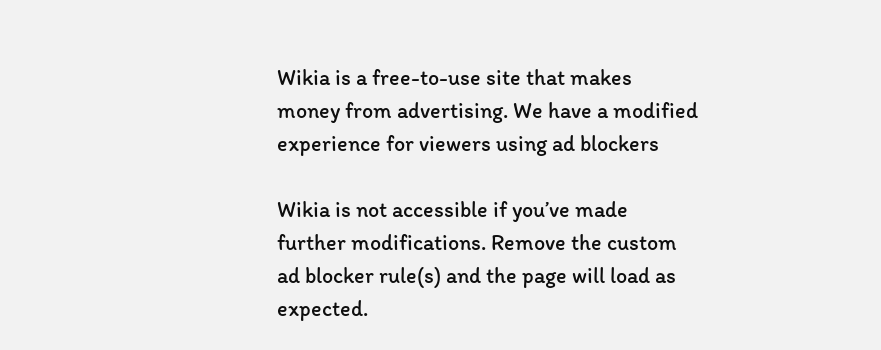Wikia is a free-to-use site that makes money from advertising. We have a modified experience for viewers using ad blockers

Wikia is not accessible if you’ve made further modifications. Remove the custom ad blocker rule(s) and the page will load as expected.